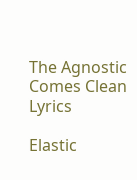The Agnostic Comes Clean Lyrics

Elastic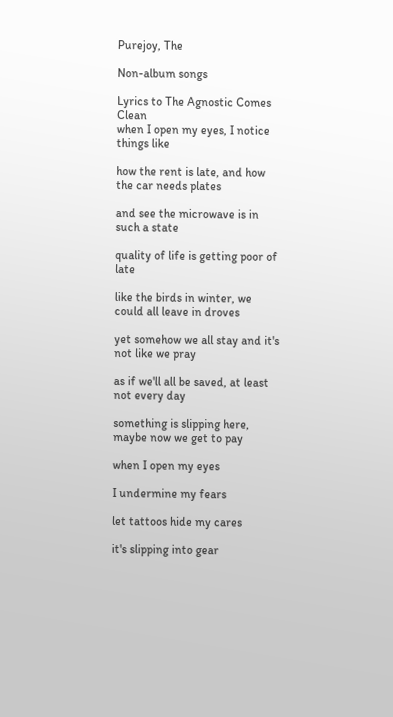Purejoy, The

Non-album songs

Lyrics to The Agnostic Comes Clean
when I open my eyes, I notice things like

how the rent is late, and how the car needs plates

and see the microwave is in such a state

quality of life is getting poor of late

like the birds in winter, we could all leave in droves

yet somehow we all stay and it's not like we pray

as if we'll all be saved, at least not every day

something is slipping here, maybe now we get to pay

when I open my eyes

I undermine my fears

let tattoos hide my cares

it's slipping into gear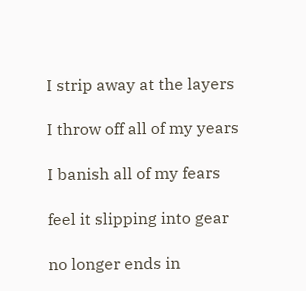I strip away at the layers

I throw off all of my years

I banish all of my fears

feel it slipping into gear

no longer ends in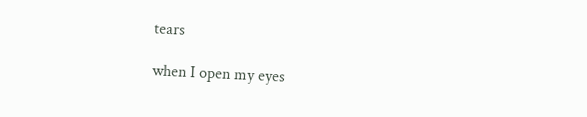tears

when I open my eyes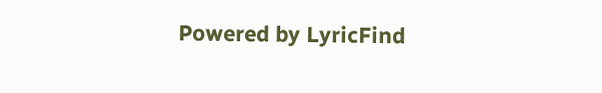Powered by LyricFind